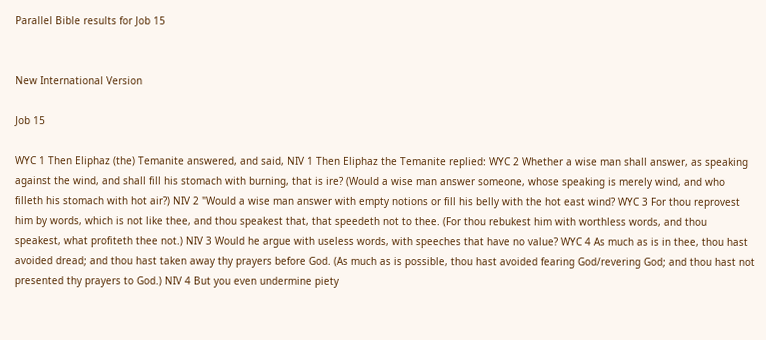Parallel Bible results for Job 15


New International Version

Job 15

WYC 1 Then Eliphaz (the) Temanite answered, and said, NIV 1 Then Eliphaz the Temanite replied: WYC 2 Whether a wise man shall answer, as speaking against the wind, and shall fill his stomach with burning, that is ire? (Would a wise man answer someone, whose speaking is merely wind, and who filleth his stomach with hot air?) NIV 2 "Would a wise man answer with empty notions or fill his belly with the hot east wind? WYC 3 For thou reprovest him by words, which is not like thee, and thou speakest that, that speedeth not to thee. (For thou rebukest him with worthless words, and thou speakest, what profiteth thee not.) NIV 3 Would he argue with useless words, with speeches that have no value? WYC 4 As much as is in thee, thou hast avoided dread; and thou hast taken away thy prayers before God. (As much as is possible, thou hast avoided fearing God/revering God; and thou hast not presented thy prayers to God.) NIV 4 But you even undermine piety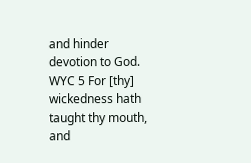and hinder devotion to God. WYC 5 For [thy] wickedness hath taught thy mouth, and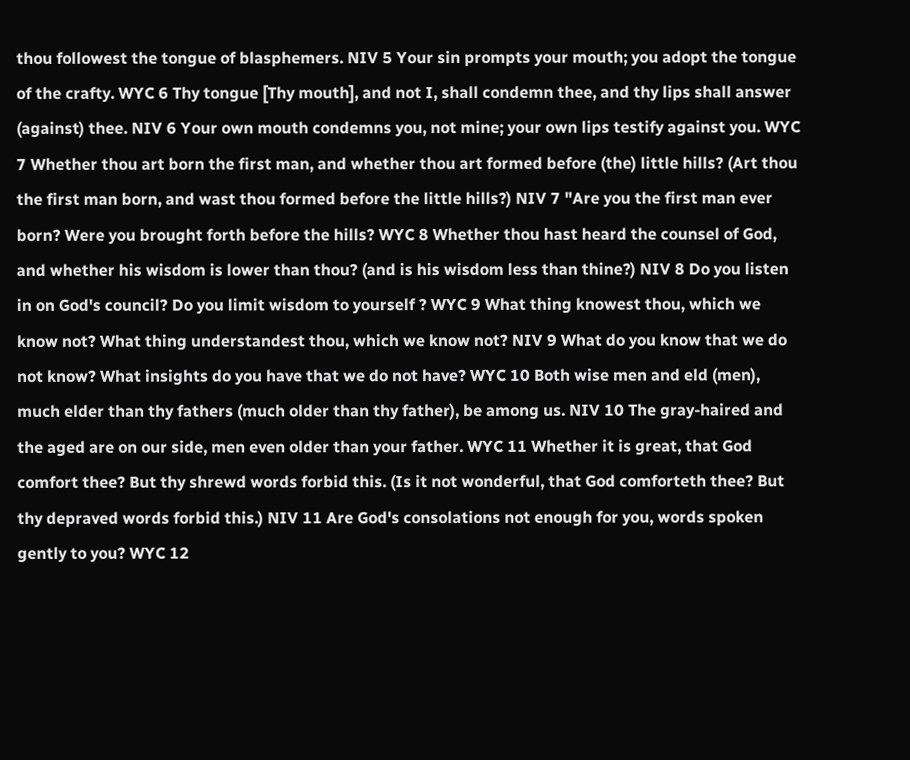thou followest the tongue of blasphemers. NIV 5 Your sin prompts your mouth; you adopt the tongue of the crafty. WYC 6 Thy tongue [Thy mouth], and not I, shall condemn thee, and thy lips shall answer (against) thee. NIV 6 Your own mouth condemns you, not mine; your own lips testify against you. WYC 7 Whether thou art born the first man, and whether thou art formed before (the) little hills? (Art thou the first man born, and wast thou formed before the little hills?) NIV 7 "Are you the first man ever born? Were you brought forth before the hills? WYC 8 Whether thou hast heard the counsel of God, and whether his wisdom is lower than thou? (and is his wisdom less than thine?) NIV 8 Do you listen in on God's council? Do you limit wisdom to yourself ? WYC 9 What thing knowest thou, which we know not? What thing understandest thou, which we know not? NIV 9 What do you know that we do not know? What insights do you have that we do not have? WYC 10 Both wise men and eld (men), much elder than thy fathers (much older than thy father), be among us. NIV 10 The gray-haired and the aged are on our side, men even older than your father. WYC 11 Whether it is great, that God comfort thee? But thy shrewd words forbid this. (Is it not wonderful, that God comforteth thee? But thy depraved words forbid this.) NIV 11 Are God's consolations not enough for you, words spoken gently to you? WYC 12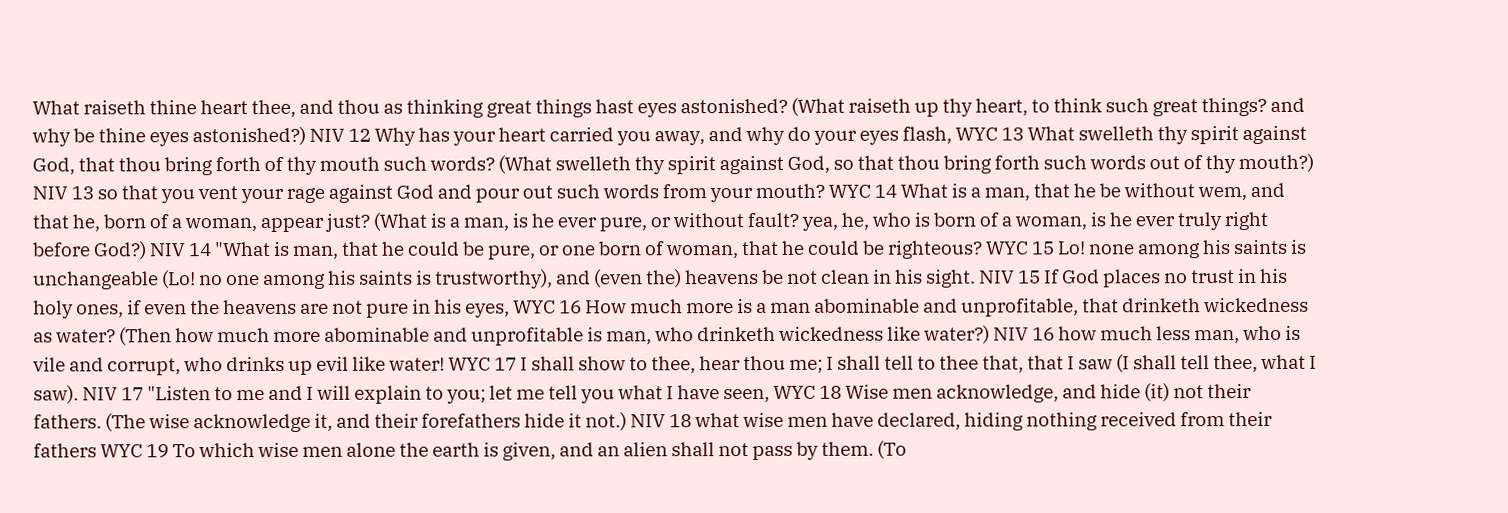What raiseth thine heart thee, and thou as thinking great things hast eyes astonished? (What raiseth up thy heart, to think such great things? and why be thine eyes astonished?) NIV 12 Why has your heart carried you away, and why do your eyes flash, WYC 13 What swelleth thy spirit against God, that thou bring forth of thy mouth such words? (What swelleth thy spirit against God, so that thou bring forth such words out of thy mouth?) NIV 13 so that you vent your rage against God and pour out such words from your mouth? WYC 14 What is a man, that he be without wem, and that he, born of a woman, appear just? (What is a man, is he ever pure, or without fault? yea, he, who is born of a woman, is he ever truly right before God?) NIV 14 "What is man, that he could be pure, or one born of woman, that he could be righteous? WYC 15 Lo! none among his saints is unchangeable (Lo! no one among his saints is trustworthy), and (even the) heavens be not clean in his sight. NIV 15 If God places no trust in his holy ones, if even the heavens are not pure in his eyes, WYC 16 How much more is a man abominable and unprofitable, that drinketh wickedness as water? (Then how much more abominable and unprofitable is man, who drinketh wickedness like water?) NIV 16 how much less man, who is vile and corrupt, who drinks up evil like water! WYC 17 I shall show to thee, hear thou me; I shall tell to thee that, that I saw (I shall tell thee, what I saw). NIV 17 "Listen to me and I will explain to you; let me tell you what I have seen, WYC 18 Wise men acknowledge, and hide (it) not their fathers. (The wise acknowledge it, and their forefathers hide it not.) NIV 18 what wise men have declared, hiding nothing received from their fathers WYC 19 To which wise men alone the earth is given, and an alien shall not pass by them. (To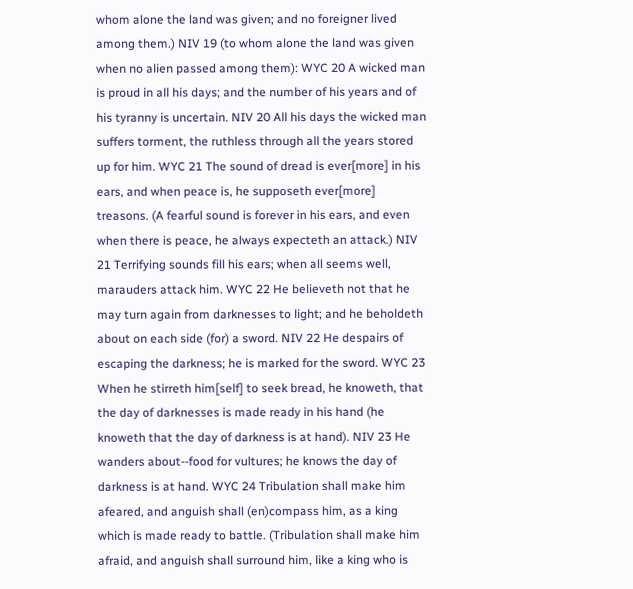whom alone the land was given; and no foreigner lived among them.) NIV 19 (to whom alone the land was given when no alien passed among them): WYC 20 A wicked man is proud in all his days; and the number of his years and of his tyranny is uncertain. NIV 20 All his days the wicked man suffers torment, the ruthless through all the years stored up for him. WYC 21 The sound of dread is ever[more] in his ears, and when peace is, he supposeth ever[more] treasons. (A fearful sound is forever in his ears, and even when there is peace, he always expecteth an attack.) NIV 21 Terrifying sounds fill his ears; when all seems well, marauders attack him. WYC 22 He believeth not that he may turn again from darknesses to light; and he beholdeth about on each side (for) a sword. NIV 22 He despairs of escaping the darkness; he is marked for the sword. WYC 23 When he stirreth him[self] to seek bread, he knoweth, that the day of darknesses is made ready in his hand (he knoweth that the day of darkness is at hand). NIV 23 He wanders about--food for vultures; he knows the day of darkness is at hand. WYC 24 Tribulation shall make him afeared, and anguish shall (en)compass him, as a king which is made ready to battle. (Tribulation shall make him afraid, and anguish shall surround him, like a king who is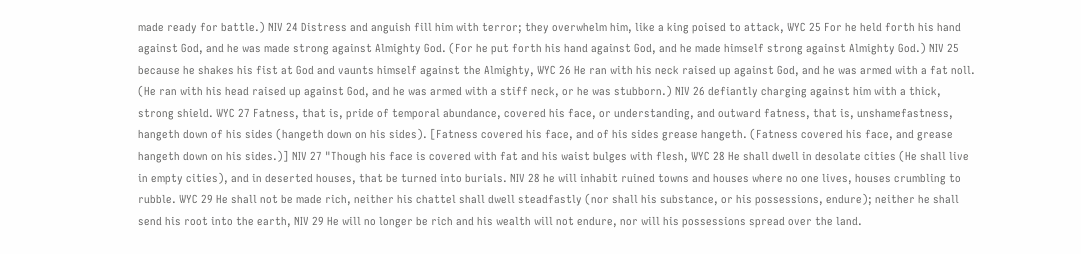made ready for battle.) NIV 24 Distress and anguish fill him with terror; they overwhelm him, like a king poised to attack, WYC 25 For he held forth his hand against God, and he was made strong against Almighty God. (For he put forth his hand against God, and he made himself strong against Almighty God.) NIV 25 because he shakes his fist at God and vaunts himself against the Almighty, WYC 26 He ran with his neck raised up against God, and he was armed with a fat noll. (He ran with his head raised up against God, and he was armed with a stiff neck, or he was stubborn.) NIV 26 defiantly charging against him with a thick, strong shield. WYC 27 Fatness, that is, pride of temporal abundance, covered his face, or understanding, and outward fatness, that is, unshamefastness, hangeth down of his sides (hangeth down on his sides). [Fatness covered his face, and of his sides grease hangeth. (Fatness covered his face, and grease hangeth down on his sides.)] NIV 27 "Though his face is covered with fat and his waist bulges with flesh, WYC 28 He shall dwell in desolate cities (He shall live in empty cities), and in deserted houses, that be turned into burials. NIV 28 he will inhabit ruined towns and houses where no one lives, houses crumbling to rubble. WYC 29 He shall not be made rich, neither his chattel shall dwell steadfastly (nor shall his substance, or his possessions, endure); neither he shall send his root into the earth, NIV 29 He will no longer be rich and his wealth will not endure, nor will his possessions spread over the land.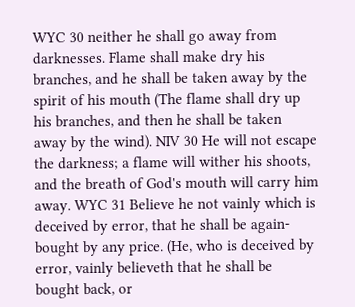WYC 30 neither he shall go away from darknesses. Flame shall make dry his branches, and he shall be taken away by the spirit of his mouth (The flame shall dry up his branches, and then he shall be taken away by the wind). NIV 30 He will not escape the darkness; a flame will wither his shoots, and the breath of God's mouth will carry him away. WYC 31 Believe he not vainly which is deceived by error, that he shall be again-bought by any price. (He, who is deceived by error, vainly believeth that he shall be bought back, or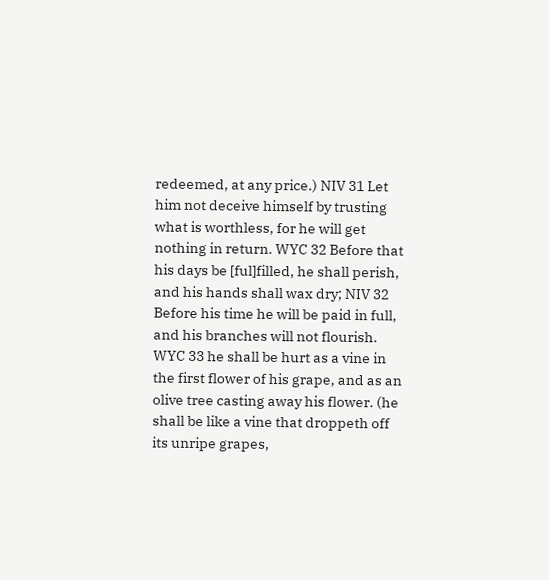redeemed, at any price.) NIV 31 Let him not deceive himself by trusting what is worthless, for he will get nothing in return. WYC 32 Before that his days be [ful]filled, he shall perish, and his hands shall wax dry; NIV 32 Before his time he will be paid in full, and his branches will not flourish. WYC 33 he shall be hurt as a vine in the first flower of his grape, and as an olive tree casting away his flower. (he shall be like a vine that droppeth off its unripe grapes,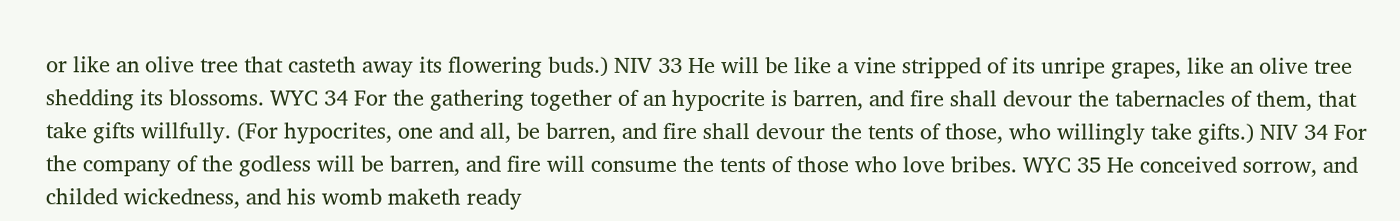or like an olive tree that casteth away its flowering buds.) NIV 33 He will be like a vine stripped of its unripe grapes, like an olive tree shedding its blossoms. WYC 34 For the gathering together of an hypocrite is barren, and fire shall devour the tabernacles of them, that take gifts willfully. (For hypocrites, one and all, be barren, and fire shall devour the tents of those, who willingly take gifts.) NIV 34 For the company of the godless will be barren, and fire will consume the tents of those who love bribes. WYC 35 He conceived sorrow, and childed wickedness, and his womb maketh ready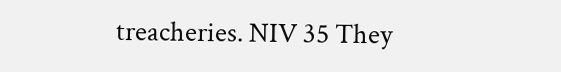treacheries. NIV 35 They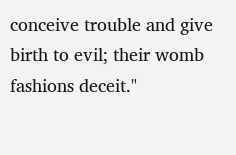conceive trouble and give birth to evil; their womb fashions deceit."